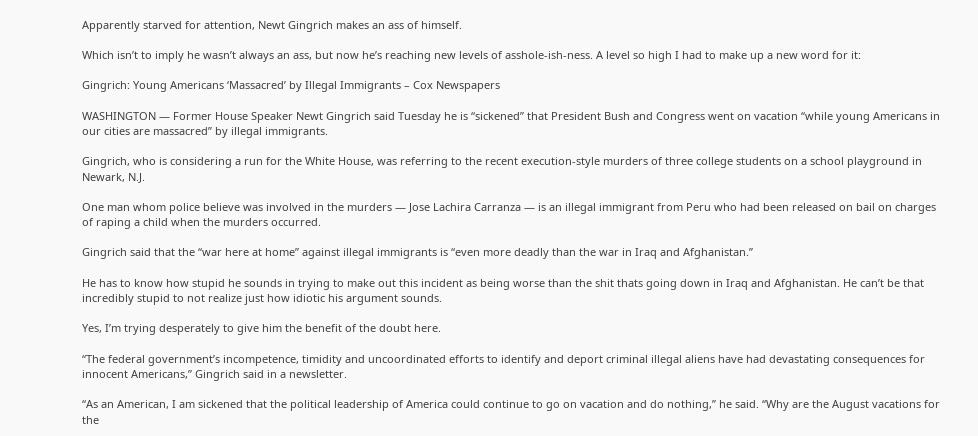Apparently starved for attention, Newt Gingrich makes an ass of himself.

Which isn’t to imply he wasn’t always an ass, but now he’s reaching new levels of asshole-ish-ness. A level so high I had to make up a new word for it:

Gingrich: Young Americans ‘Massacred’ by Illegal Immigrants – Cox Newspapers

WASHINGTON — Former House Speaker Newt Gingrich said Tuesday he is “sickened” that President Bush and Congress went on vacation “while young Americans in our cities are massacred” by illegal immigrants.

Gingrich, who is considering a run for the White House, was referring to the recent execution-style murders of three college students on a school playground in Newark, N.J.

One man whom police believe was involved in the murders — Jose Lachira Carranza — is an illegal immigrant from Peru who had been released on bail on charges of raping a child when the murders occurred.

Gingrich said that the “war here at home” against illegal immigrants is “even more deadly than the war in Iraq and Afghanistan.”

He has to know how stupid he sounds in trying to make out this incident as being worse than the shit thats going down in Iraq and Afghanistan. He can’t be that incredibly stupid to not realize just how idiotic his argument sounds.

Yes, I’m trying desperately to give him the benefit of the doubt here.

“The federal government’s incompetence, timidity and uncoordinated efforts to identify and deport criminal illegal aliens have had devastating consequences for innocent Americans,” Gingrich said in a newsletter.

“As an American, I am sickened that the political leadership of America could continue to go on vacation and do nothing,” he said. “Why are the August vacations for the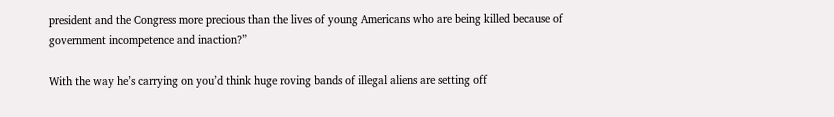president and the Congress more precious than the lives of young Americans who are being killed because of government incompetence and inaction?”

With the way he’s carrying on you’d think huge roving bands of illegal aliens are setting off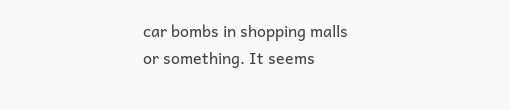car bombs in shopping malls or something. It seems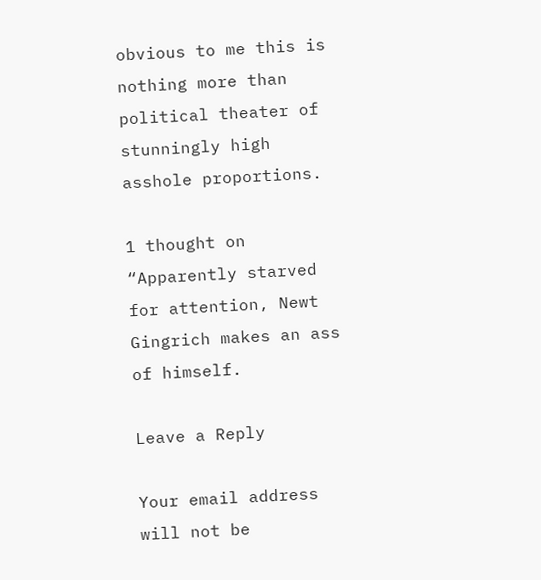obvious to me this is nothing more than political theater of stunningly high asshole proportions.

1 thought on “Apparently starved for attention, Newt Gingrich makes an ass of himself.

Leave a Reply

Your email address will not be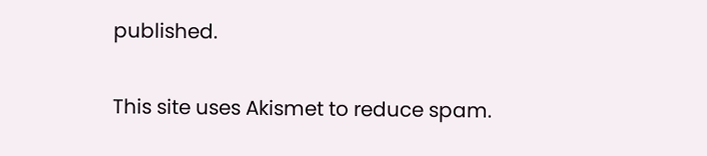published.

This site uses Akismet to reduce spam.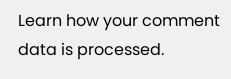Learn how your comment data is processed.